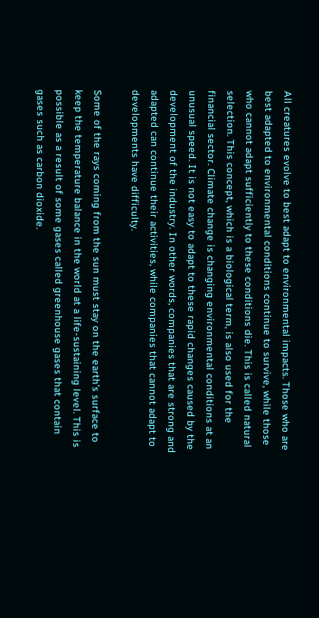All creatures evolve to best adapt to environmental impacts. Those who are best adapted to environmental conditions continue to survive, while those who cannot adapt sufficiently to these conditions die. This is called natural selection. This concept, which is a biological term, is also used for the financial sector. Climate change is changing environmental conditions at an unusual speed. It is not easy to adapt to these rapid changes caused by the development of the industry. In other words, companies that are strong and adapted can continue their activities, while companies that cannot adapt to developments have difficulty.

Some of the rays coming from the sun must stay on the earth’s surface to keep the temperature balance in the world at a life-sustaining level. This is possible as a result of some gases called greenhouse gases that contain gases such as carbon dioxide.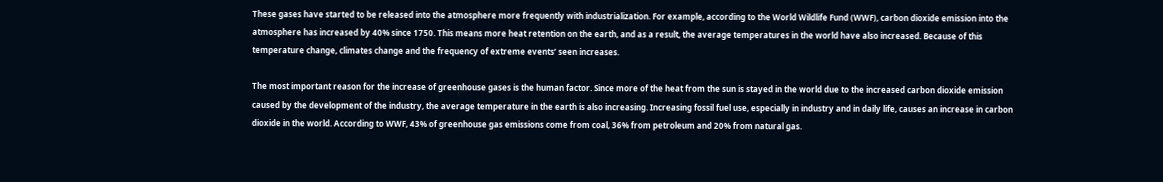These gases have started to be released into the atmosphere more frequently with industrialization. For example, according to the World Wildlife Fund (WWF), carbon dioxide emission into the atmosphere has increased by 40% since 1750. This means more heat retention on the earth, and as a result, the average temperatures in the world have also increased. Because of this temperature change, climates change and the frequency of extreme events’ seen increases.

The most important reason for the increase of greenhouse gases is the human factor. Since more of the heat from the sun is stayed in the world due to the increased carbon dioxide emission caused by the development of the industry, the average temperature in the earth is also increasing. Increasing fossil fuel use, especially in industry and in daily life, causes an increase in carbon dioxide in the world. According to WWF, 43% of greenhouse gas emissions come from coal, 36% from petroleum and 20% from natural gas.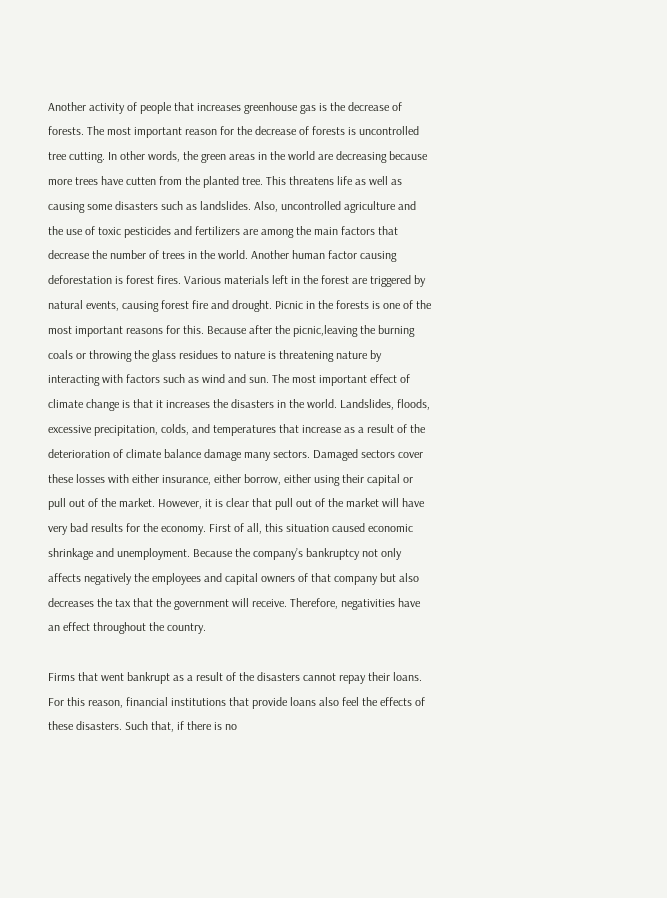Another activity of people that increases greenhouse gas is the decrease of forests. The most important reason for the decrease of forests is uncontrolled tree cutting. In other words, the green areas in the world are decreasing because more trees have cutten from the planted tree. This threatens life as well as causing some disasters such as landslides. Also, uncontrolled agriculture and the use of toxic pesticides and fertilizers are among the main factors that decrease the number of trees in the world. Another human factor causing deforestation is forest fires. Various materials left in the forest are triggered by natural events, causing forest fire and drought. Picnic in the forests is one of the most important reasons for this. Because after the picnic,leaving the burning coals or throwing the glass residues to nature is threatening nature by interacting with factors such as wind and sun. The most important effect of climate change is that it increases the disasters in the world. Landslides, floods, excessive precipitation, colds, and temperatures that increase as a result of the deterioration of climate balance damage many sectors. Damaged sectors cover these losses with either insurance, either borrow, either using their capital or pull out of the market. However, it is clear that pull out of the market will have very bad results for the economy. First of all, this situation caused economic shrinkage and unemployment. Because the company’s bankruptcy not only affects negatively the employees and capital owners of that company but also decreases the tax that the government will receive. Therefore, negativities have an effect throughout the country.

Firms that went bankrupt as a result of the disasters cannot repay their loans. For this reason, financial institutions that provide loans also feel the effects of these disasters. Such that, if there is no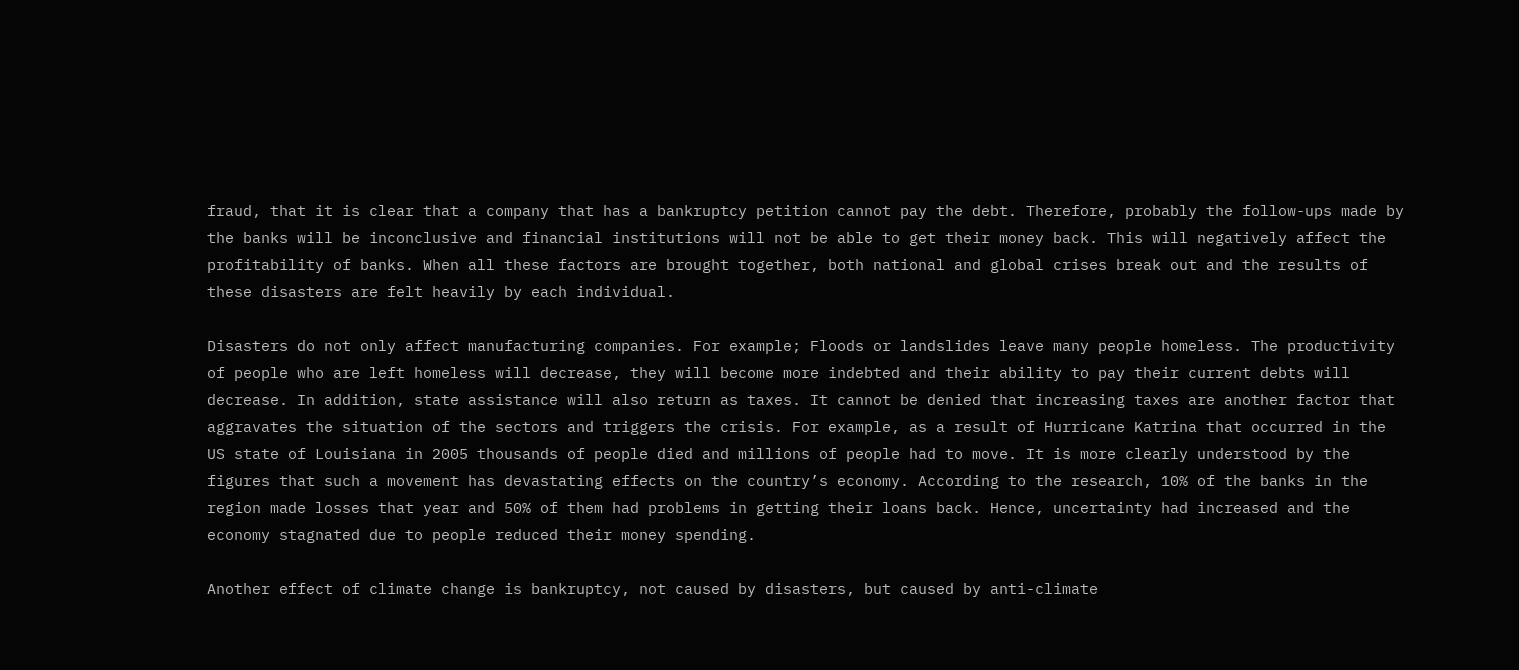fraud, that it is clear that a company that has a bankruptcy petition cannot pay the debt. Therefore, probably the follow-ups made by the banks will be inconclusive and financial institutions will not be able to get their money back. This will negatively affect the profitability of banks. When all these factors are brought together, both national and global crises break out and the results of these disasters are felt heavily by each individual.

Disasters do not only affect manufacturing companies. For example; Floods or landslides leave many people homeless. The productivity of people who are left homeless will decrease, they will become more indebted and their ability to pay their current debts will decrease. In addition, state assistance will also return as taxes. It cannot be denied that increasing taxes are another factor that aggravates the situation of the sectors and triggers the crisis. For example, as a result of Hurricane Katrina that occurred in the US state of Louisiana in 2005 thousands of people died and millions of people had to move. It is more clearly understood by the figures that such a movement has devastating effects on the country’s economy. According to the research, 10% of the banks in the region made losses that year and 50% of them had problems in getting their loans back. Hence, uncertainty had increased and the economy stagnated due to people reduced their money spending.

Another effect of climate change is bankruptcy, not caused by disasters, but caused by anti-climate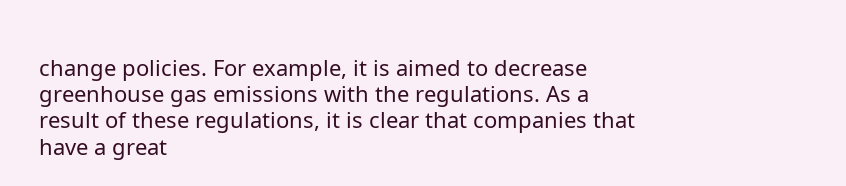change policies. For example, it is aimed to decrease greenhouse gas emissions with the regulations. As a result of these regulations, it is clear that companies that have a great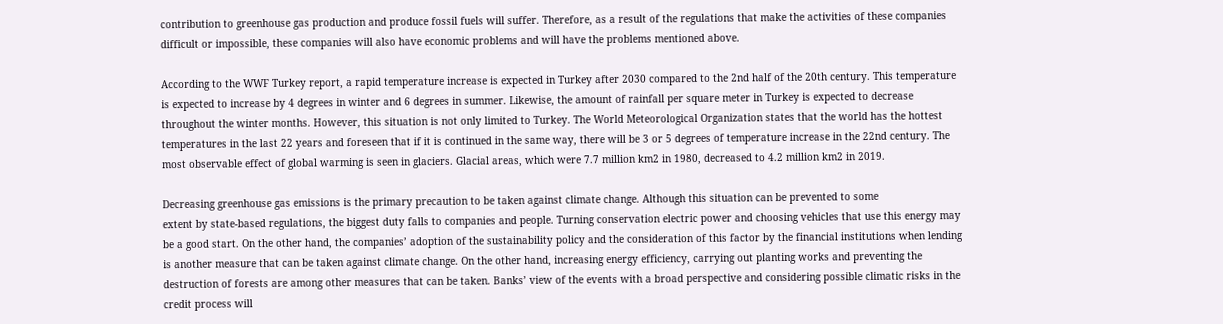contribution to greenhouse gas production and produce fossil fuels will suffer. Therefore, as a result of the regulations that make the activities of these companies difficult or impossible, these companies will also have economic problems and will have the problems mentioned above.

According to the WWF Turkey report, a rapid temperature increase is expected in Turkey after 2030 compared to the 2nd half of the 20th century. This temperature is expected to increase by 4 degrees in winter and 6 degrees in summer. Likewise, the amount of rainfall per square meter in Turkey is expected to decrease throughout the winter months. However, this situation is not only limited to Turkey. The World Meteorological Organization states that the world has the hottest temperatures in the last 22 years and foreseen that if it is continued in the same way, there will be 3 or 5 degrees of temperature increase in the 22nd century. The most observable effect of global warming is seen in glaciers. Glacial areas, which were 7.7 million km2 in 1980, decreased to 4.2 million km2 in 2019.

Decreasing greenhouse gas emissions is the primary precaution to be taken against climate change. Although this situation can be prevented to some
extent by state-based regulations, the biggest duty falls to companies and people. Turning conservation electric power and choosing vehicles that use this energy may be a good start. On the other hand, the companies’ adoption of the sustainability policy and the consideration of this factor by the financial institutions when lending is another measure that can be taken against climate change. On the other hand, increasing energy efficiency, carrying out planting works and preventing the destruction of forests are among other measures that can be taken. Banks’ view of the events with a broad perspective and considering possible climatic risks in the credit process will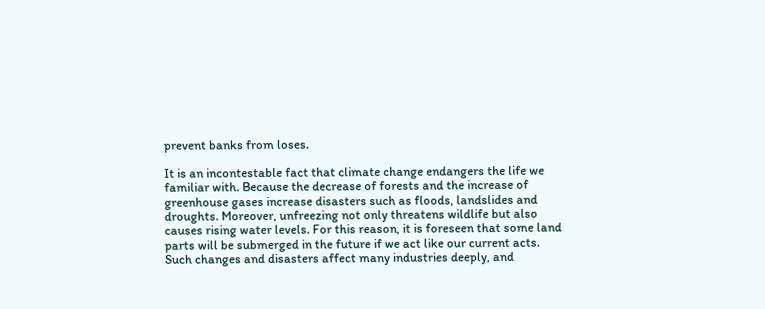prevent banks from loses.

It is an incontestable fact that climate change endangers the life we familiar with. Because the decrease of forests and the increase of greenhouse gases increase disasters such as floods, landslides and droughts. Moreover, unfreezing not only threatens wildlife but also causes rising water levels. For this reason, it is foreseen that some land parts will be submerged in the future if we act like our current acts. Such changes and disasters affect many industries deeply, and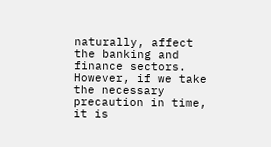naturally, affect the banking and finance sectors. However, if we take the necessary precaution in time, it is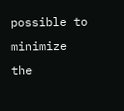possible to minimize the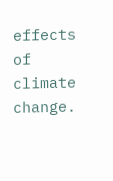effects of climate change.